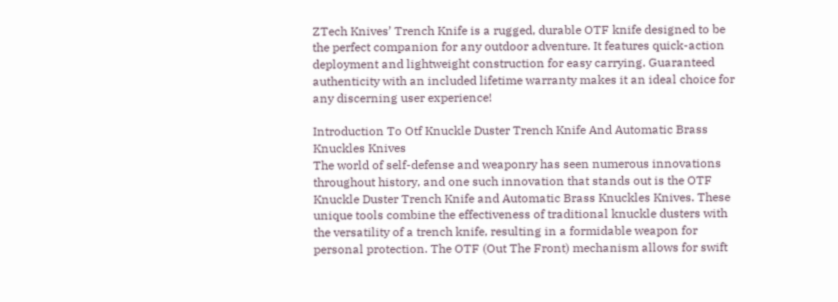ZTech Knives’ Trench Knife is a rugged, durable OTF knife designed to be the perfect companion for any outdoor adventure. It features quick-action deployment and lightweight construction for easy carrying. Guaranteed authenticity with an included lifetime warranty makes it an ideal choice for any discerning user experience!

Introduction To Otf Knuckle Duster Trench Knife And Automatic Brass Knuckles Knives
The world of self-defense and weaponry has seen numerous innovations throughout history, and one such innovation that stands out is the OTF Knuckle Duster Trench Knife and Automatic Brass Knuckles Knives. These unique tools combine the effectiveness of traditional knuckle dusters with the versatility of a trench knife, resulting in a formidable weapon for personal protection. The OTF (Out The Front) mechanism allows for swift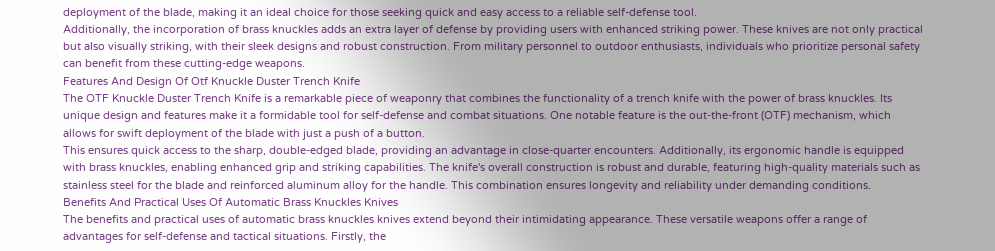deployment of the blade, making it an ideal choice for those seeking quick and easy access to a reliable self-defense tool.
Additionally, the incorporation of brass knuckles adds an extra layer of defense by providing users with enhanced striking power. These knives are not only practical but also visually striking, with their sleek designs and robust construction. From military personnel to outdoor enthusiasts, individuals who prioritize personal safety can benefit from these cutting-edge weapons.
Features And Design Of Otf Knuckle Duster Trench Knife
The OTF Knuckle Duster Trench Knife is a remarkable piece of weaponry that combines the functionality of a trench knife with the power of brass knuckles. Its unique design and features make it a formidable tool for self-defense and combat situations. One notable feature is the out-the-front (OTF) mechanism, which allows for swift deployment of the blade with just a push of a button.
This ensures quick access to the sharp, double-edged blade, providing an advantage in close-quarter encounters. Additionally, its ergonomic handle is equipped with brass knuckles, enabling enhanced grip and striking capabilities. The knife's overall construction is robust and durable, featuring high-quality materials such as stainless steel for the blade and reinforced aluminum alloy for the handle. This combination ensures longevity and reliability under demanding conditions.
Benefits And Practical Uses Of Automatic Brass Knuckles Knives
The benefits and practical uses of automatic brass knuckles knives extend beyond their intimidating appearance. These versatile weapons offer a range of advantages for self-defense and tactical situations. Firstly, the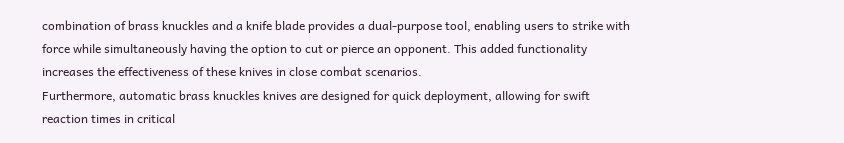combination of brass knuckles and a knife blade provides a dual-purpose tool, enabling users to strike with force while simultaneously having the option to cut or pierce an opponent. This added functionality increases the effectiveness of these knives in close combat scenarios.
Furthermore, automatic brass knuckles knives are designed for quick deployment, allowing for swift reaction times in critical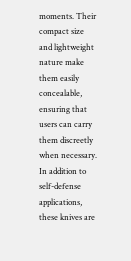moments. Their compact size and lightweight nature make them easily concealable, ensuring that users can carry them discreetly when necessary. In addition to self-defense applications, these knives are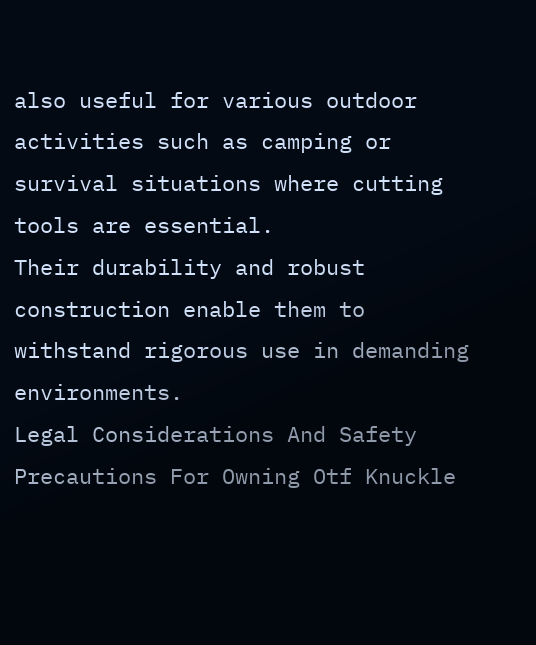also useful for various outdoor activities such as camping or survival situations where cutting tools are essential.
Their durability and robust construction enable them to withstand rigorous use in demanding environments.
Legal Considerations And Safety Precautions For Owning Otf Knuckle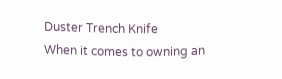Duster Trench Knife
When it comes to owning an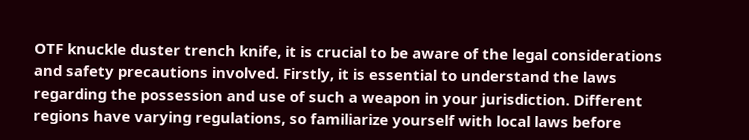OTF knuckle duster trench knife, it is crucial to be aware of the legal considerations and safety precautions involved. Firstly, it is essential to understand the laws regarding the possession and use of such a weapon in your jurisdiction. Different regions have varying regulations, so familiarize yourself with local laws before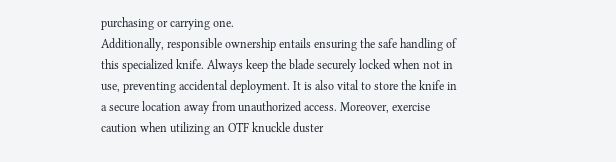purchasing or carrying one.
Additionally, responsible ownership entails ensuring the safe handling of this specialized knife. Always keep the blade securely locked when not in use, preventing accidental deployment. It is also vital to store the knife in a secure location away from unauthorized access. Moreover, exercise caution when utilizing an OTF knuckle duster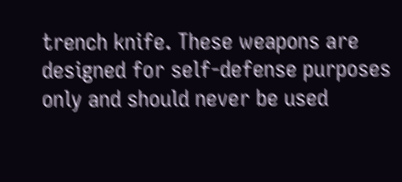trench knife. These weapons are designed for self-defense purposes only and should never be used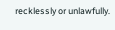recklessly or unlawfully.